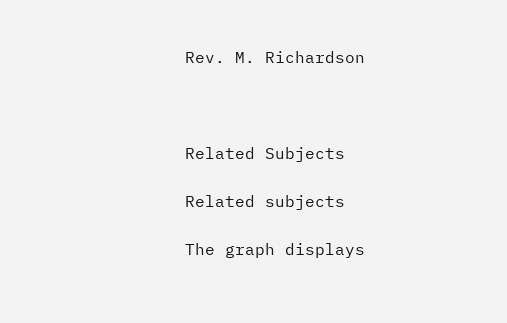Rev. M. Richardson



Related Subjects

Related subjects

The graph displays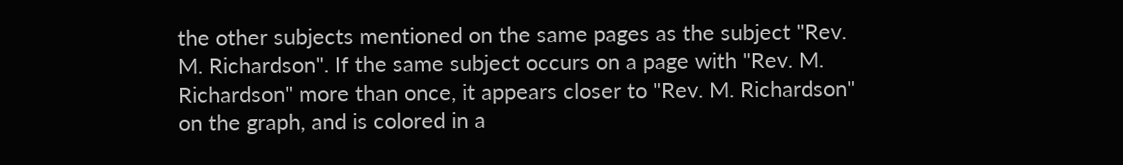the other subjects mentioned on the same pages as the subject "Rev. M. Richardson". If the same subject occurs on a page with "Rev. M. Richardson" more than once, it appears closer to "Rev. M. Richardson" on the graph, and is colored in a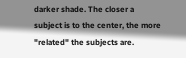darker shade. The closer a subject is to the center, the more "related" the subjects are.